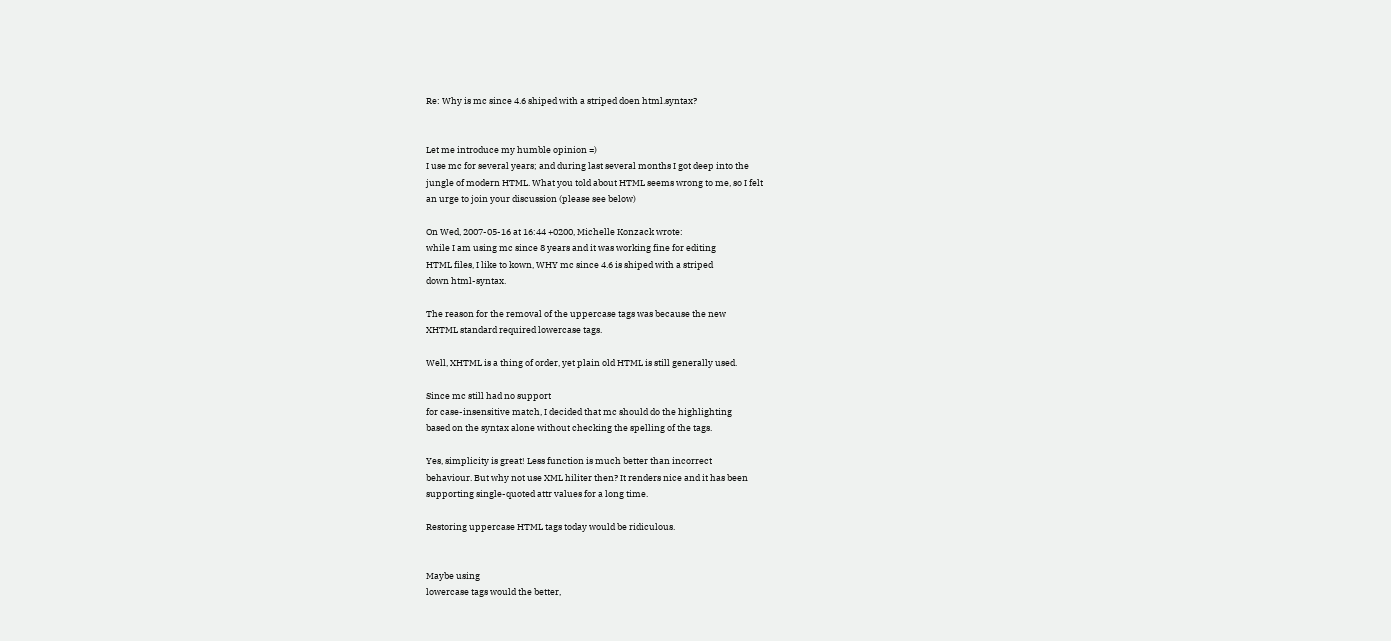Re: Why is mc since 4.6 shiped with a striped doen html.syntax?


Let me introduce my humble opinion =)
I use mc for several years; and during last several months I got deep into the
jungle of modern HTML. What you told about HTML seems wrong to me, so I felt
an urge to join your discussion (please see below)

On Wed, 2007-05-16 at 16:44 +0200, Michelle Konzack wrote:
while I am using mc since 8 years and it was working fine for editing
HTML files, I like to kown, WHY mc since 4.6 is shiped with a striped
down html-syntax.

The reason for the removal of the uppercase tags was because the new
XHTML standard required lowercase tags.

Well, XHTML is a thing of order, yet plain old HTML is still generally used.

Since mc still had no support
for case-insensitive match, I decided that mc should do the highlighting
based on the syntax alone without checking the spelling of the tags.

Yes, simplicity is great! Less function is much better than incorrect
behaviour. But why not use XML hiliter then? It renders nice and it has been
supporting single-quoted attr values for a long time.

Restoring uppercase HTML tags today would be ridiculous.


Maybe using
lowercase tags would the better,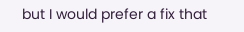but I would prefer a fix that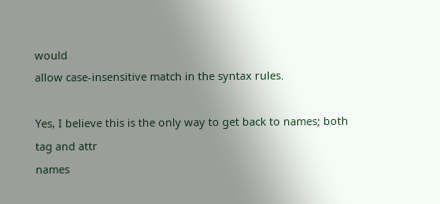would
allow case-insensitive match in the syntax rules.

Yes, I believe this is the only way to get back to names; both tag and attr
names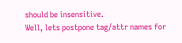should be insensitive.
Well, lets postpone tag/attr names for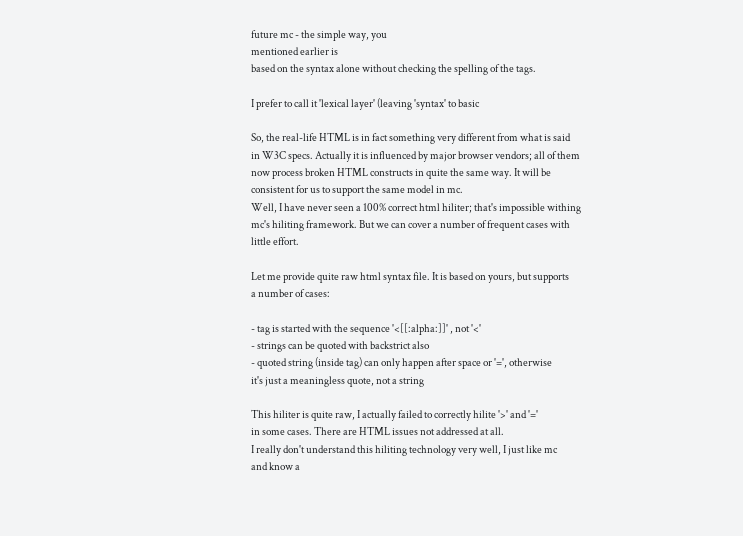future mc - the simple way, you
mentioned earlier is
based on the syntax alone without checking the spelling of the tags.

I prefer to call it 'lexical layer' (leaving 'syntax' to basic

So, the real-life HTML is in fact something very different from what is said
in W3C specs. Actually it is influenced by major browser vendors; all of them
now process broken HTML constructs in quite the same way. It will be
consistent for us to support the same model in mc.
Well, I have never seen a 100% correct html hiliter; that's impossible withing
mc's hiliting framework. But we can cover a number of frequent cases with
little effort.

Let me provide quite raw html syntax file. It is based on yours, but supports
a number of cases:

- tag is started with the sequence '<[[:alpha:]]' , not '<'
- strings can be quoted with backstrict also
- quoted string (inside tag) can only happen after space or '=', otherwise
it's just a meaningless quote, not a string

This hiliter is quite raw, I actually failed to correctly hilite '>' and '='
in some cases. There are HTML issues not addressed at all.
I really don't understand this hiliting technology very well, I just like mc
and know a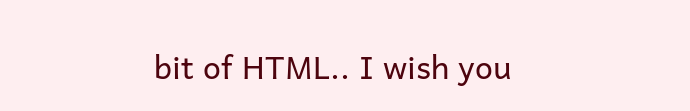bit of HTML.. I wish you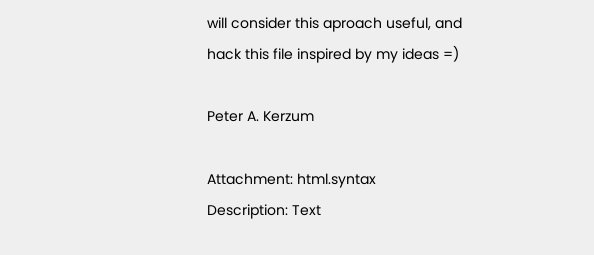will consider this aproach useful, and
hack this file inspired by my ideas =)

Peter A. Kerzum

Attachment: html.syntax
Description: Text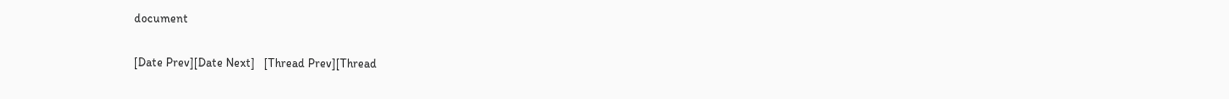document

[Date Prev][Date Next]   [Thread Prev][Thread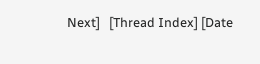Next]   [Thread Index] [Date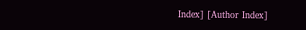Index] [Author Index]